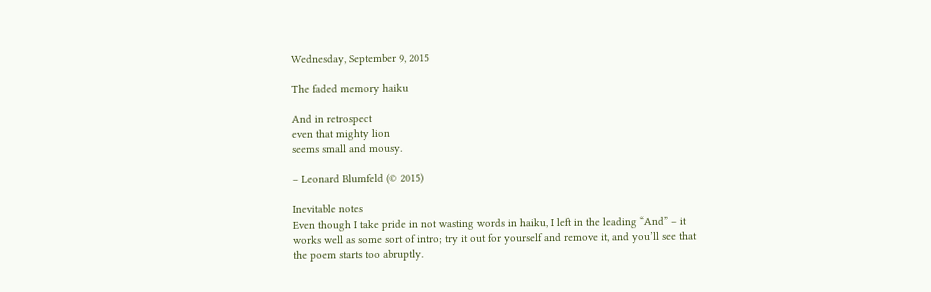Wednesday, September 9, 2015

The faded memory haiku

And in retrospect
even that mighty lion
seems small and mousy.

– Leonard Blumfeld (© 2015)

Inevitable notes
Even though I take pride in not wasting words in haiku, I left in the leading “And” – it works well as some sort of intro; try it out for yourself and remove it, and you’ll see that the poem starts too abruptly.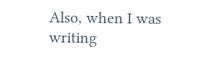Also, when I was writing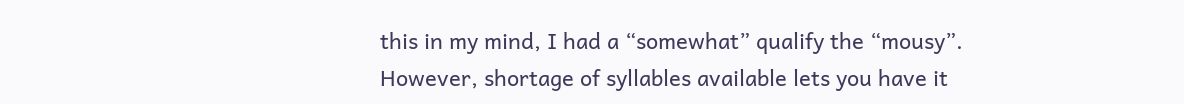this in my mind, I had a “somewhat” qualify the “mousy”. However, shortage of syllables available lets you have it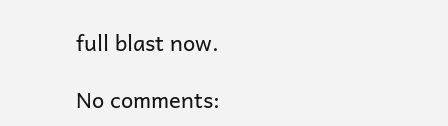full blast now.

No comments: